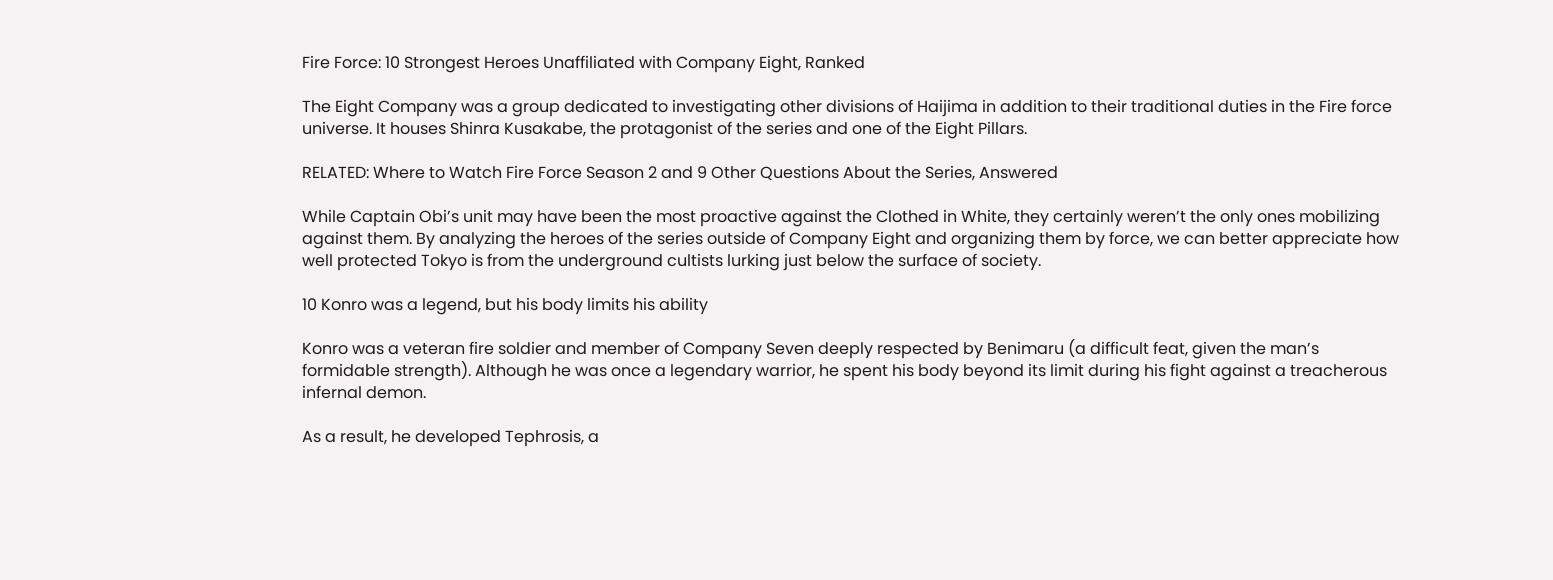Fire Force: 10 Strongest Heroes Unaffiliated with Company Eight, Ranked

The Eight Company was a group dedicated to investigating other divisions of Haijima in addition to their traditional duties in the Fire force universe. It houses Shinra Kusakabe, the protagonist of the series and one of the Eight Pillars.

RELATED: Where to Watch Fire Force Season 2 and 9 Other Questions About the Series, Answered

While Captain Obi’s unit may have been the most proactive against the Clothed in White, they certainly weren’t the only ones mobilizing against them. By analyzing the heroes of the series outside of Company Eight and organizing them by force, we can better appreciate how well protected Tokyo is from the underground cultists lurking just below the surface of society.

10 Konro was a legend, but his body limits his ability

Konro was a veteran fire soldier and member of Company Seven deeply respected by Benimaru (a difficult feat, given the man’s formidable strength). Although he was once a legendary warrior, he spent his body beyond its limit during his fight against a treacherous infernal demon.

As a result, he developed Tephrosis, a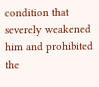condition that severely weakened him and prohibited the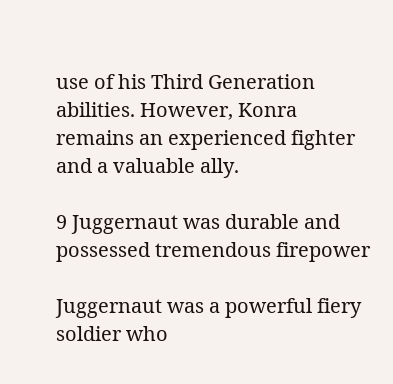use of his Third Generation abilities. However, Konra remains an experienced fighter and a valuable ally.

9 Juggernaut was durable and possessed tremendous firepower

Juggernaut was a powerful fiery soldier who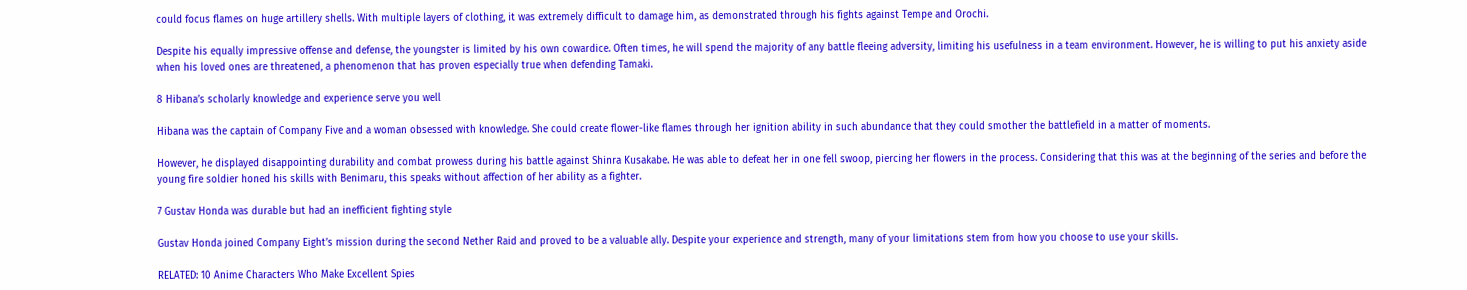could focus flames on huge artillery shells. With multiple layers of clothing, it was extremely difficult to damage him, as demonstrated through his fights against Tempe and Orochi.

Despite his equally impressive offense and defense, the youngster is limited by his own cowardice. Often times, he will spend the majority of any battle fleeing adversity, limiting his usefulness in a team environment. However, he is willing to put his anxiety aside when his loved ones are threatened, a phenomenon that has proven especially true when defending Tamaki.

8 Hibana’s scholarly knowledge and experience serve you well

Hibana was the captain of Company Five and a woman obsessed with knowledge. She could create flower-like flames through her ignition ability in such abundance that they could smother the battlefield in a matter of moments.

However, he displayed disappointing durability and combat prowess during his battle against Shinra Kusakabe. He was able to defeat her in one fell swoop, piercing her flowers in the process. Considering that this was at the beginning of the series and before the young fire soldier honed his skills with Benimaru, this speaks without affection of her ability as a fighter.

7 Gustav Honda was durable but had an inefficient fighting style

Gustav Honda joined Company Eight’s mission during the second Nether Raid and proved to be a valuable ally. Despite your experience and strength, many of your limitations stem from how you choose to use your skills.

RELATED: 10 Anime Characters Who Make Excellent Spies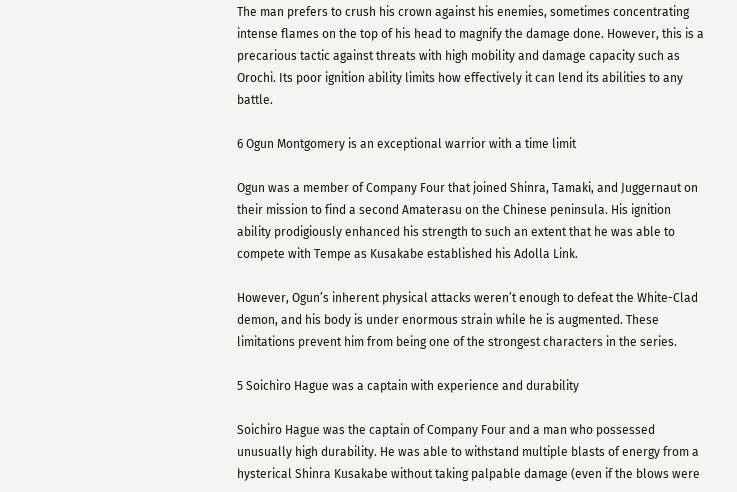The man prefers to crush his crown against his enemies, sometimes concentrating intense flames on the top of his head to magnify the damage done. However, this is a precarious tactic against threats with high mobility and damage capacity such as Orochi. Its poor ignition ability limits how effectively it can lend its abilities to any battle.

6 Ogun Montgomery is an exceptional warrior with a time limit

Ogun was a member of Company Four that joined Shinra, Tamaki, and Juggernaut on their mission to find a second Amaterasu on the Chinese peninsula. His ignition ability prodigiously enhanced his strength to such an extent that he was able to compete with Tempe as Kusakabe established his Adolla Link.

However, Ogun’s inherent physical attacks weren’t enough to defeat the White-Clad demon, and his body is under enormous strain while he is augmented. These limitations prevent him from being one of the strongest characters in the series.

5 Soichiro Hague was a captain with experience and durability

Soichiro Hague was the captain of Company Four and a man who possessed unusually high durability. He was able to withstand multiple blasts of energy from a hysterical Shinra Kusakabe without taking palpable damage (even if the blows were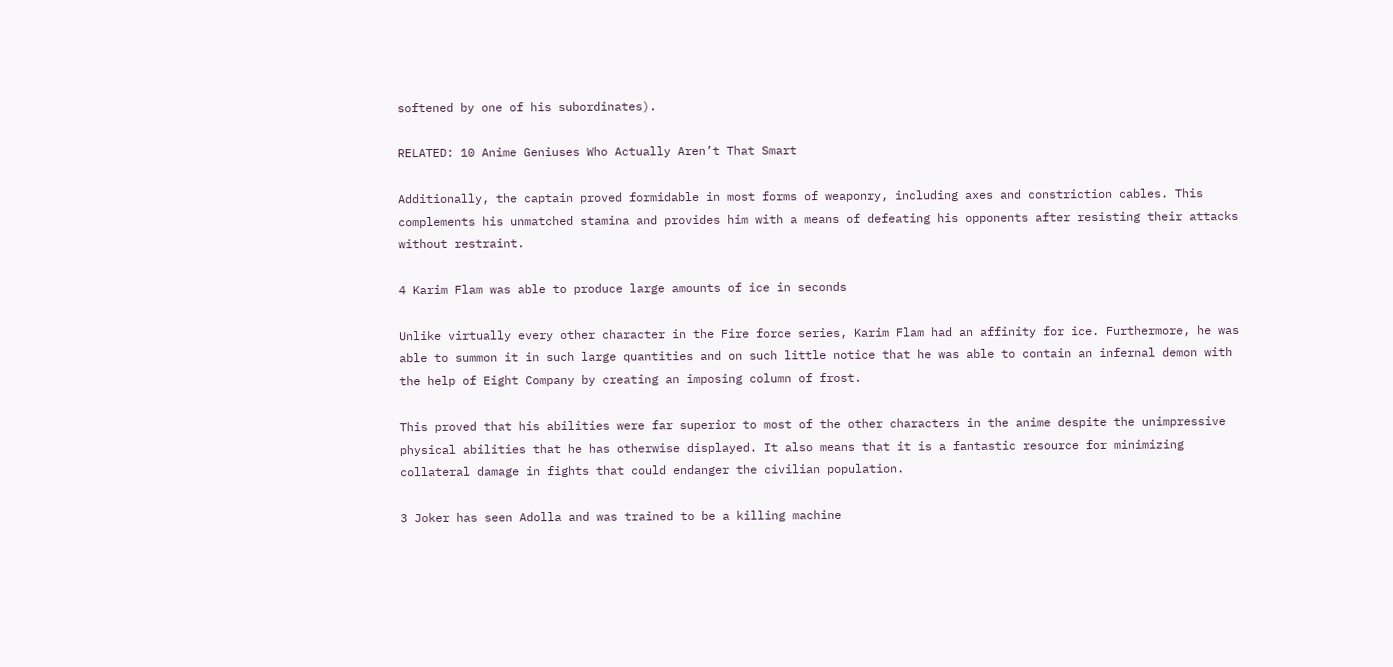softened by one of his subordinates).

RELATED: 10 Anime Geniuses Who Actually Aren’t That Smart

Additionally, the captain proved formidable in most forms of weaponry, including axes and constriction cables. This complements his unmatched stamina and provides him with a means of defeating his opponents after resisting their attacks without restraint.

4 Karim Flam was able to produce large amounts of ice in seconds

Unlike virtually every other character in the Fire force series, Karim Flam had an affinity for ice. Furthermore, he was able to summon it in such large quantities and on such little notice that he was able to contain an infernal demon with the help of Eight Company by creating an imposing column of frost.

This proved that his abilities were far superior to most of the other characters in the anime despite the unimpressive physical abilities that he has otherwise displayed. It also means that it is a fantastic resource for minimizing collateral damage in fights that could endanger the civilian population.

3 Joker has seen Adolla and was trained to be a killing machine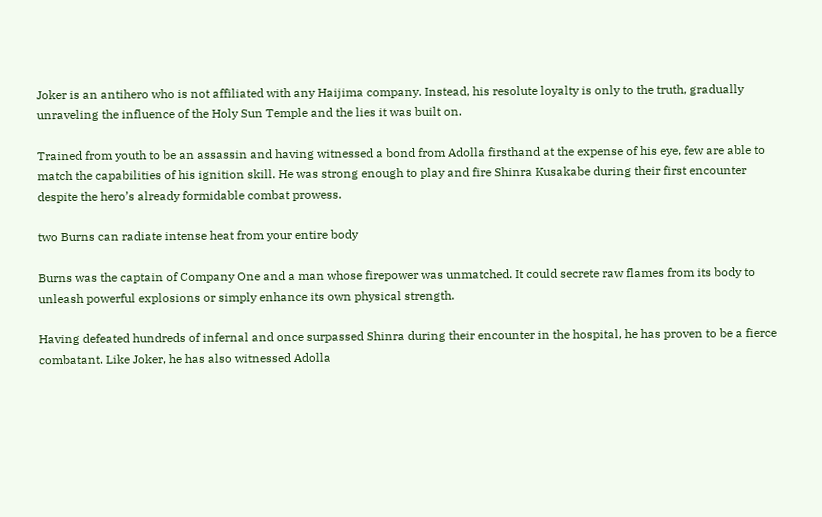Joker is an antihero who is not affiliated with any Haijima company. Instead, his resolute loyalty is only to the truth, gradually unraveling the influence of the Holy Sun Temple and the lies it was built on.

Trained from youth to be an assassin and having witnessed a bond from Adolla firsthand at the expense of his eye, few are able to match the capabilities of his ignition skill. He was strong enough to play and fire Shinra Kusakabe during their first encounter despite the hero’s already formidable combat prowess.

two Burns can radiate intense heat from your entire body

Burns was the captain of Company One and a man whose firepower was unmatched. It could secrete raw flames from its body to unleash powerful explosions or simply enhance its own physical strength.

Having defeated hundreds of infernal and once surpassed Shinra during their encounter in the hospital, he has proven to be a fierce combatant. Like Joker, he has also witnessed Adolla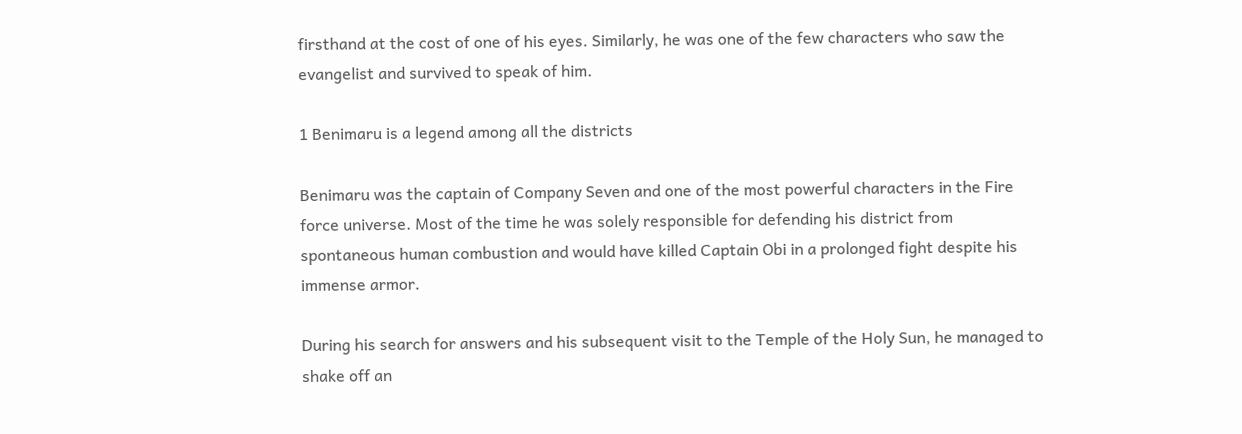firsthand at the cost of one of his eyes. Similarly, he was one of the few characters who saw the evangelist and survived to speak of him.

1 Benimaru is a legend among all the districts

Benimaru was the captain of Company Seven and one of the most powerful characters in the Fire force universe. Most of the time he was solely responsible for defending his district from spontaneous human combustion and would have killed Captain Obi in a prolonged fight despite his immense armor.

During his search for answers and his subsequent visit to the Temple of the Holy Sun, he managed to shake off an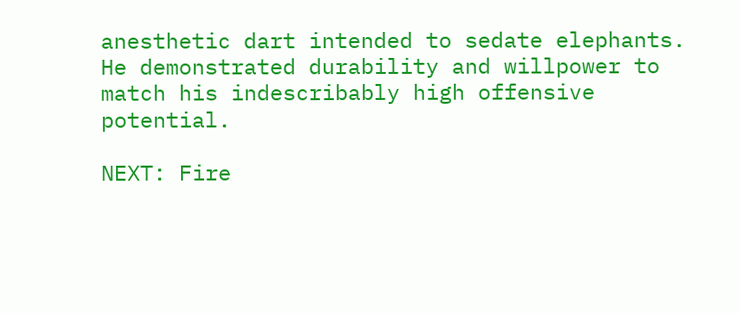anesthetic dart intended to sedate elephants. He demonstrated durability and willpower to match his indescribably high offensive potential.

NEXT: Fire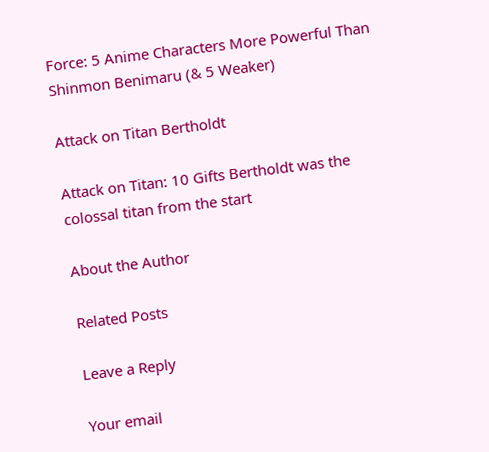Force: 5 Anime Characters More Powerful Than Shinmon Benimaru (& 5 Weaker)

Attack on Titan Bertholdt

Attack on Titan: 10 Gifts Bertholdt was the colossal titan from the start

About the Author

Related Posts

Leave a Reply

Your email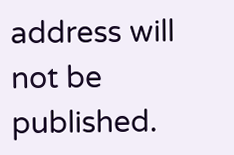address will not be published.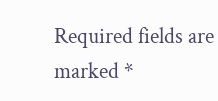Required fields are marked *